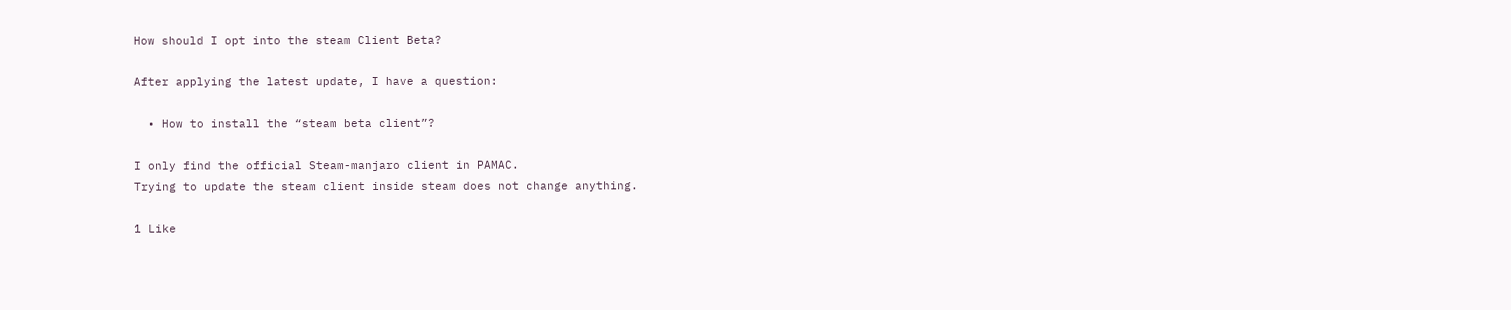How should I opt into the steam Client Beta?

After applying the latest update, I have a question:

  • How to install the “steam beta client”?

I only find the official Steam-manjaro client in PAMAC.
Trying to update the steam client inside steam does not change anything.

1 Like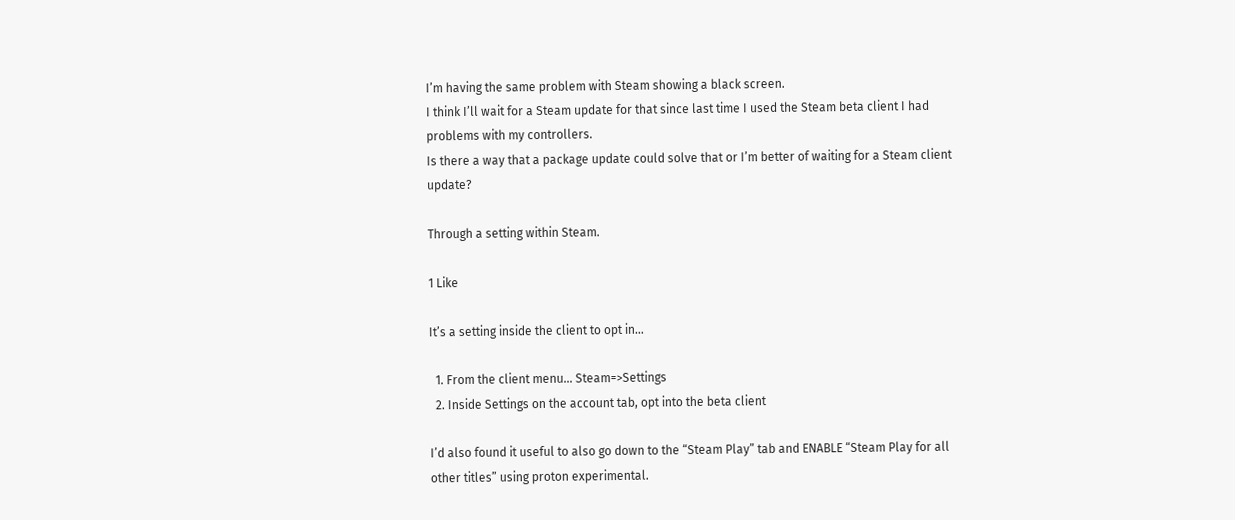I’m having the same problem with Steam showing a black screen.
I think I’ll wait for a Steam update for that since last time I used the Steam beta client I had problems with my controllers.
Is there a way that a package update could solve that or I’m better of waiting for a Steam client update?

Through a setting within Steam.

1 Like

It’s a setting inside the client to opt in…

  1. From the client menu… Steam=>Settings
  2. Inside Settings on the account tab, opt into the beta client

I’d also found it useful to also go down to the “Steam Play” tab and ENABLE “Steam Play for all other titles” using proton experimental.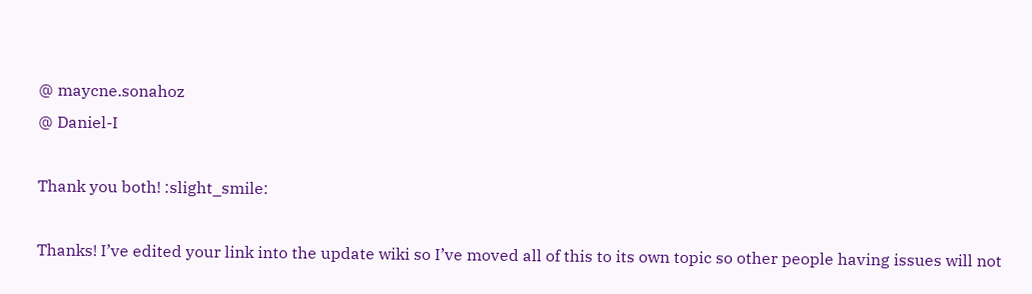@ maycne.sonahoz
@ Daniel-I

Thank you both! :slight_smile:

Thanks! I’ve edited your link into the update wiki so I’ve moved all of this to its own topic so other people having issues will not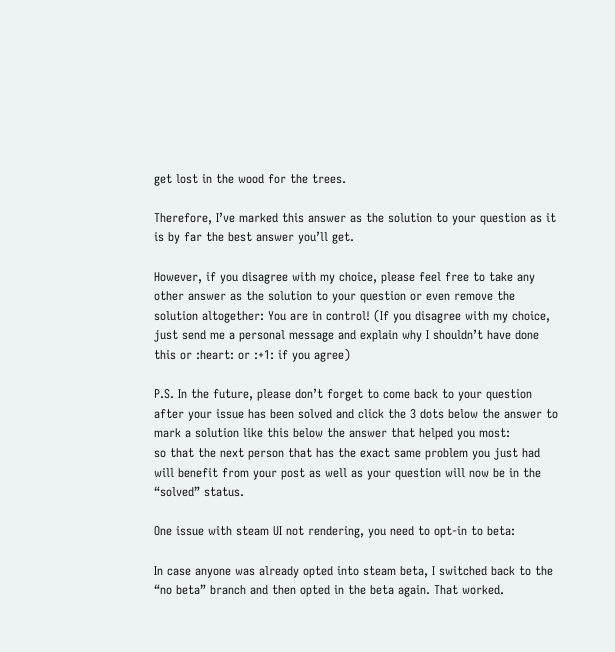get lost in the wood for the trees.

Therefore, I’ve marked this answer as the solution to your question as it is by far the best answer you’ll get.

However, if you disagree with my choice, please feel free to take any other answer as the solution to your question or even remove the solution altogether: You are in control! (If you disagree with my choice, just send me a personal message and explain why I shouldn’t have done this or :heart: or :+1: if you agree)

P.S. In the future, please don’t forget to come back to your question after your issue has been solved and click the 3 dots below the answer to mark a solution like this below the answer that helped you most:
so that the next person that has the exact same problem you just had will benefit from your post as well as your question will now be in the “solved” status.

One issue with steam UI not rendering, you need to opt-in to beta:

In case anyone was already opted into steam beta, I switched back to the “no beta” branch and then opted in the beta again. That worked.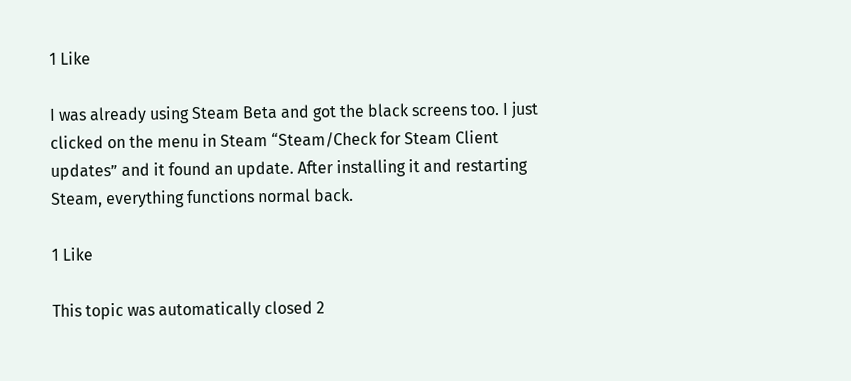1 Like

I was already using Steam Beta and got the black screens too. I just clicked on the menu in Steam “Steam/Check for Steam Client updates” and it found an update. After installing it and restarting Steam, everything functions normal back.

1 Like

This topic was automatically closed 2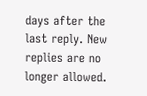days after the last reply. New replies are no longer allowed.